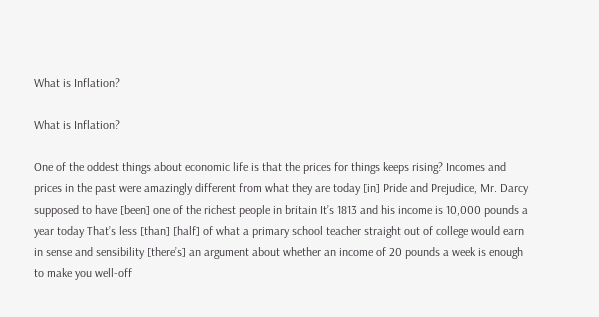What is Inflation?

What is Inflation?

One of the oddest things about economic life is that the prices for things keeps rising? Incomes and prices in the past were amazingly different from what they are today [in] Pride and Prejudice, Mr. Darcy supposed to have [been] one of the richest people in britain It’s 1813 and his income is 10,000 pounds a year today That’s less [than] [half] of what a primary school teacher straight out of college would earn in sense and sensibility [there’s] an argument about whether an income of 20 pounds a week is enough to make you well-off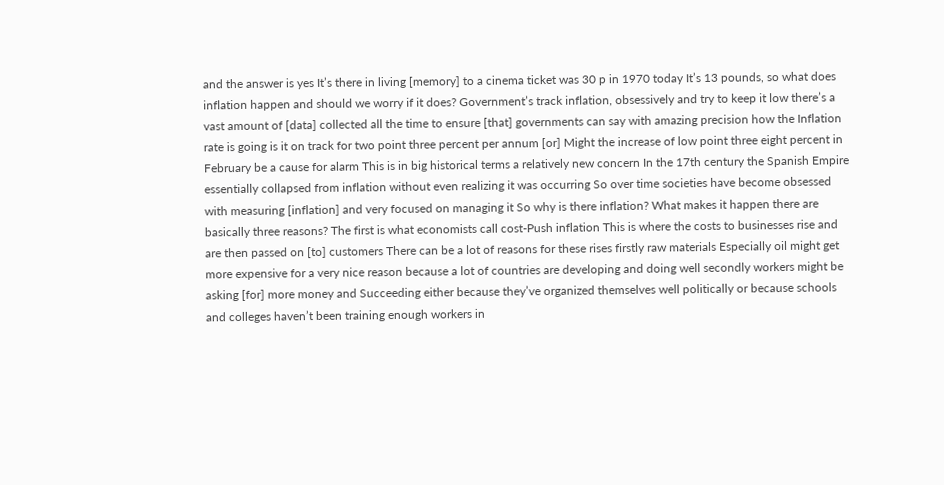and the answer is yes It’s there in living [memory] to a cinema ticket was 30 p in 1970 today It’s 13 pounds, so what does inflation happen and should we worry if it does? Government’s track inflation, obsessively and try to keep it low there’s a vast amount of [data] collected all the time to ensure [that] governments can say with amazing precision how the Inflation rate is going is it on track for two point three percent per annum [or] Might the increase of low point three eight percent in February be a cause for alarm This is in big historical terms a relatively new concern In the 17th century the Spanish Empire essentially collapsed from inflation without even realizing it was occurring So over time societies have become obsessed with measuring [inflation] and very focused on managing it So why is there inflation? What makes it happen there are basically three reasons? The first is what economists call cost-Push inflation This is where the costs to businesses rise and are then passed on [to] customers There can be a lot of reasons for these rises firstly raw materials Especially oil might get more expensive for a very nice reason because a lot of countries are developing and doing well secondly workers might be asking [for] more money and Succeeding either because they’ve organized themselves well politically or because schools and colleges haven’t been training enough workers in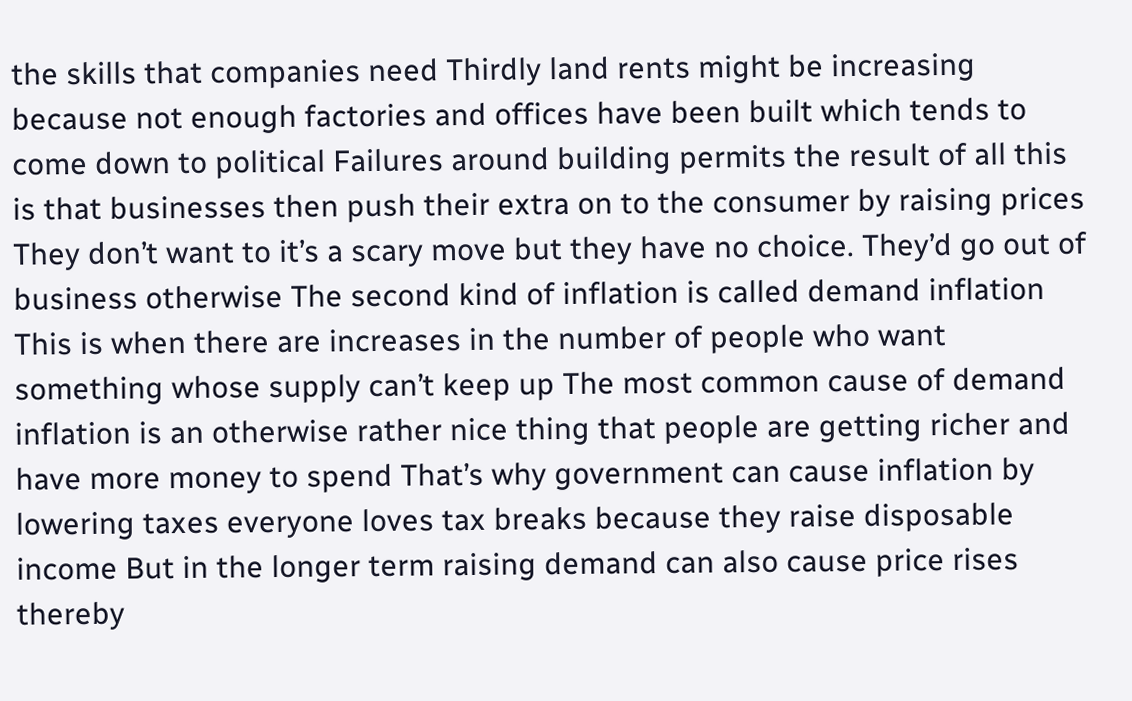the skills that companies need Thirdly land rents might be increasing because not enough factories and offices have been built which tends to come down to political Failures around building permits the result of all this is that businesses then push their extra on to the consumer by raising prices They don’t want to it’s a scary move but they have no choice. They’d go out of business otherwise The second kind of inflation is called demand inflation This is when there are increases in the number of people who want something whose supply can’t keep up The most common cause of demand inflation is an otherwise rather nice thing that people are getting richer and have more money to spend That’s why government can cause inflation by lowering taxes everyone loves tax breaks because they raise disposable income But in the longer term raising demand can also cause price rises thereby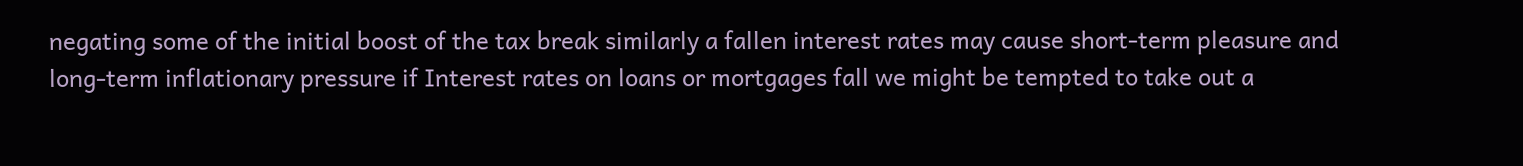negating some of the initial boost of the tax break similarly a fallen interest rates may cause short-term pleasure and long-term inflationary pressure if Interest rates on loans or mortgages fall we might be tempted to take out a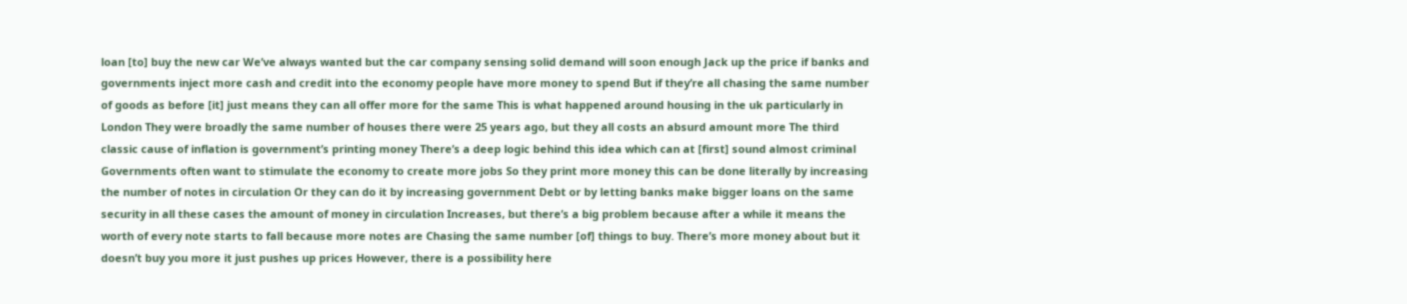loan [to] buy the new car We’ve always wanted but the car company sensing solid demand will soon enough Jack up the price if banks and governments inject more cash and credit into the economy people have more money to spend But if they’re all chasing the same number of goods as before [it] just means they can all offer more for the same This is what happened around housing in the uk particularly in London They were broadly the same number of houses there were 25 years ago, but they all costs an absurd amount more The third classic cause of inflation is government’s printing money There’s a deep logic behind this idea which can at [first] sound almost criminal Governments often want to stimulate the economy to create more jobs So they print more money this can be done literally by increasing the number of notes in circulation Or they can do it by increasing government Debt or by letting banks make bigger loans on the same security in all these cases the amount of money in circulation Increases, but there’s a big problem because after a while it means the worth of every note starts to fall because more notes are Chasing the same number [of] things to buy. There’s more money about but it doesn’t buy you more it just pushes up prices However, there is a possibility here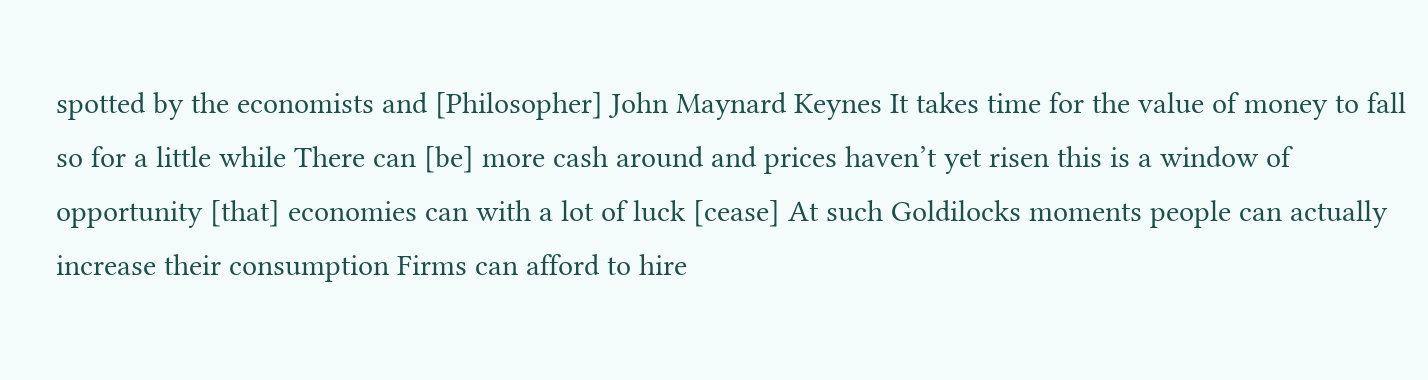spotted by the economists and [Philosopher] John Maynard Keynes It takes time for the value of money to fall so for a little while There can [be] more cash around and prices haven’t yet risen this is a window of opportunity [that] economies can with a lot of luck [cease] At such Goldilocks moments people can actually increase their consumption Firms can afford to hire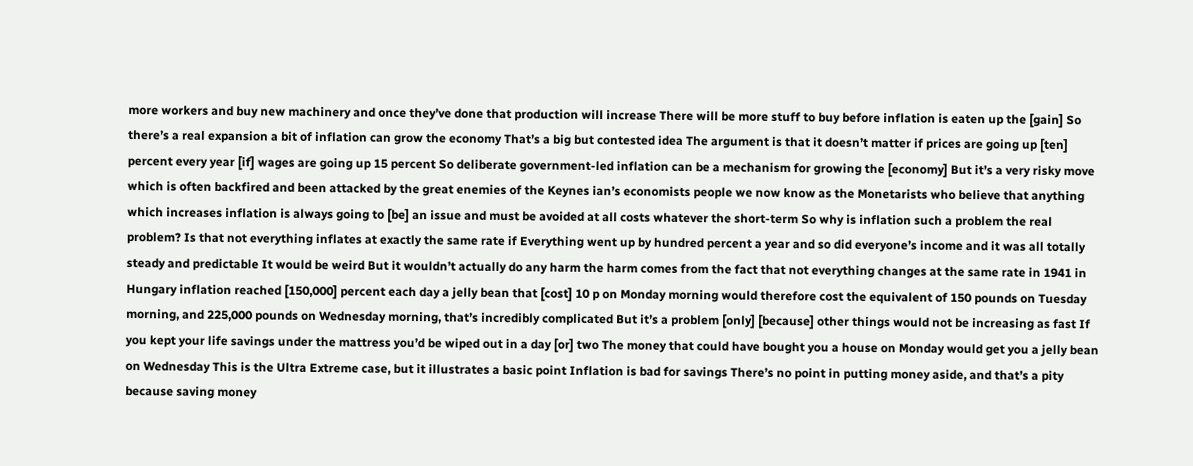more workers and buy new machinery and once they’ve done that production will increase There will be more stuff to buy before inflation is eaten up the [gain] So there’s a real expansion a bit of inflation can grow the economy That’s a big but contested idea The argument is that it doesn’t matter if prices are going up [ten] percent every year [if] wages are going up 15 percent So deliberate government-led inflation can be a mechanism for growing the [economy] But it’s a very risky move which is often backfired and been attacked by the great enemies of the Keynes ian’s economists people we now know as the Monetarists who believe that anything which increases inflation is always going to [be] an issue and must be avoided at all costs whatever the short-term So why is inflation such a problem the real problem? Is that not everything inflates at exactly the same rate if Everything went up by hundred percent a year and so did everyone’s income and it was all totally steady and predictable It would be weird But it wouldn’t actually do any harm the harm comes from the fact that not everything changes at the same rate in 1941 in Hungary inflation reached [150,000] percent each day a jelly bean that [cost] 10 p on Monday morning would therefore cost the equivalent of 150 pounds on Tuesday morning, and 225,000 pounds on Wednesday morning, that’s incredibly complicated But it’s a problem [only] [because] other things would not be increasing as fast If you kept your life savings under the mattress you’d be wiped out in a day [or] two The money that could have bought you a house on Monday would get you a jelly bean on Wednesday This is the Ultra Extreme case, but it illustrates a basic point Inflation is bad for savings There’s no point in putting money aside, and that’s a pity because saving money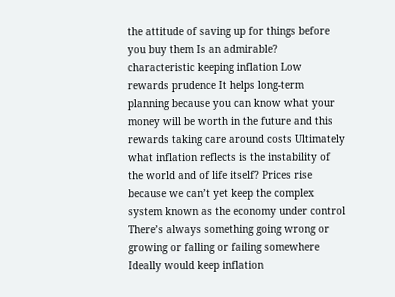the attitude of saving up for things before you buy them Is an admirable? characteristic keeping inflation Low rewards prudence It helps long-term planning because you can know what your money will be worth in the future and this rewards taking care around costs Ultimately what inflation reflects is the instability of the world and of life itself? Prices rise because we can’t yet keep the complex system known as the economy under control There’s always something going wrong or growing or falling or failing somewhere Ideally would keep inflation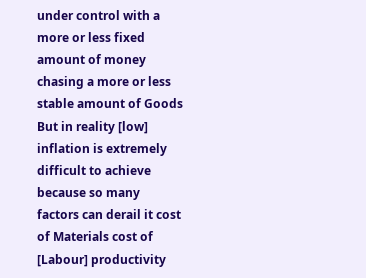under control with a more or less fixed amount of money chasing a more or less stable amount of Goods But in reality [low] inflation is extremely difficult to achieve because so many factors can derail it cost of Materials cost of [Labour] productivity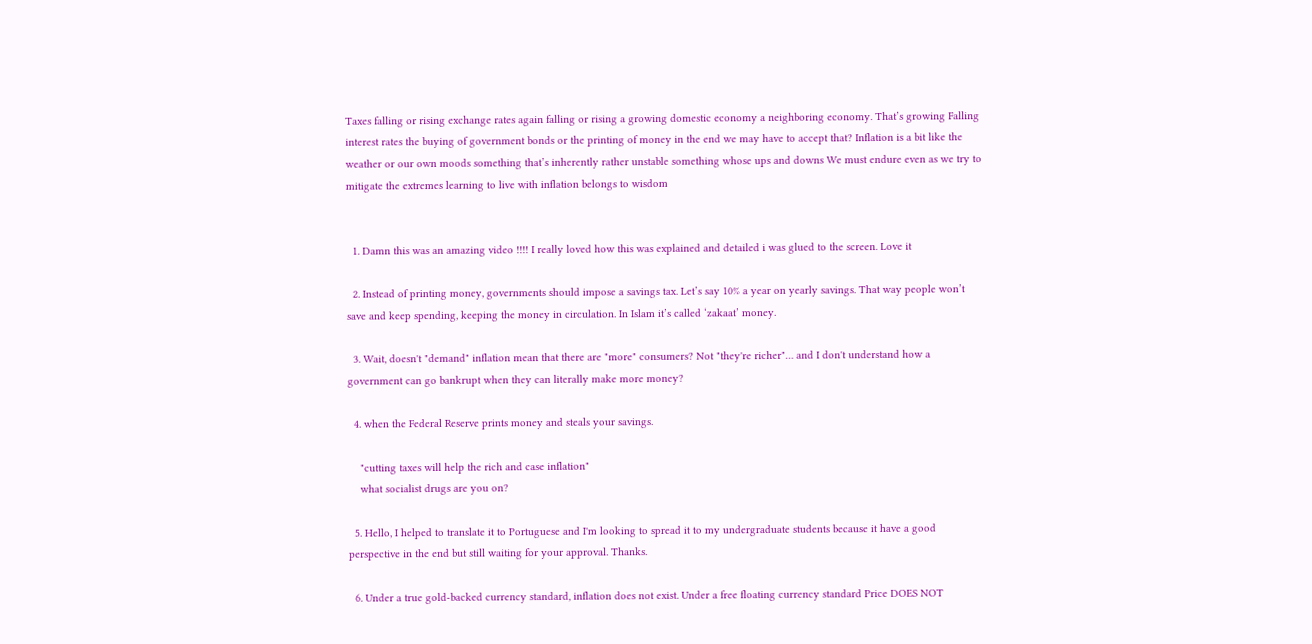Taxes falling or rising exchange rates again falling or rising a growing domestic economy a neighboring economy. That’s growing Falling interest rates the buying of government bonds or the printing of money in the end we may have to accept that? Inflation is a bit like the weather or our own moods something that’s inherently rather unstable something whose ups and downs We must endure even as we try to mitigate the extremes learning to live with inflation belongs to wisdom


  1. Damn this was an amazing video !!!! I really loved how this was explained and detailed i was glued to the screen. Love it

  2. Instead of printing money, governments should impose a savings tax. Let’s say 10% a year on yearly savings. That way people won’t save and keep spending, keeping the money in circulation. In Islam it’s called ‘zakaat’ money.

  3. Wait, doesn't "demand" inflation mean that there are "more" consumers? Not "they're richer"… and I don't understand how a government can go bankrupt when they can literally make more money?

  4. when the Federal Reserve prints money and steals your savings.

    "cutting taxes will help the rich and case inflation"
    what socialist drugs are you on?

  5. Hello, I helped to translate it to Portuguese and I'm looking to spread it to my undergraduate students because it have a good perspective in the end but still waiting for your approval. Thanks.

  6. Under a true gold-backed currency standard, inflation does not exist. Under a free floating currency standard Price DOES NOT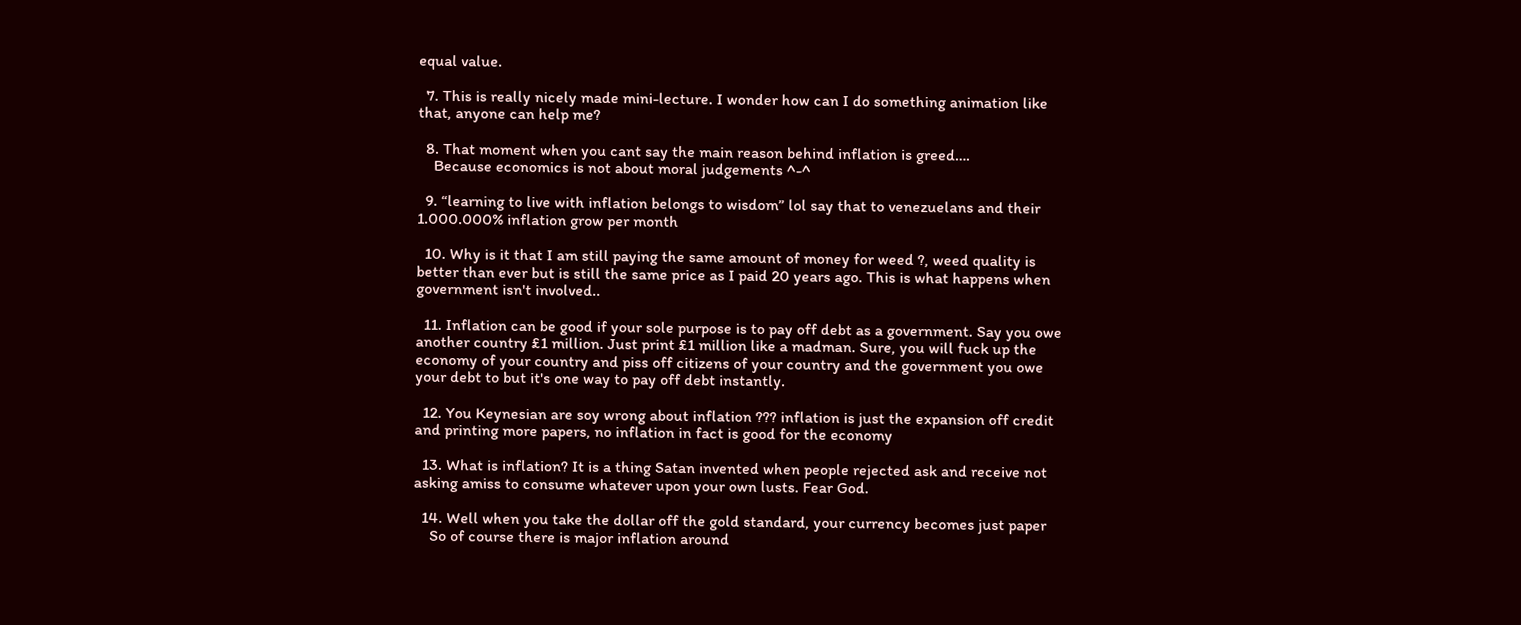equal value.

  7. This is really nicely made mini-lecture. I wonder how can I do something animation like that, anyone can help me?

  8. That moment when you cant say the main reason behind inflation is greed….
    Because economics is not about moral judgements ^-^

  9. “learning to live with inflation belongs to wisdom” lol say that to venezuelans and their 1.000.000% inflation grow per month

  10. Why is it that I am still paying the same amount of money for weed ?, weed quality is better than ever but is still the same price as I paid 20 years ago. This is what happens when government isn't involved..

  11. Inflation can be good if your sole purpose is to pay off debt as a government. Say you owe another country £1 million. Just print £1 million like a madman. Sure, you will fuck up the economy of your country and piss off citizens of your country and the government you owe your debt to but it's one way to pay off debt instantly.

  12. You Keynesian are soy wrong about inflation ??? inflation is just the expansion off credit and printing more papers, no inflation in fact is good for the economy

  13. What is inflation? It is a thing Satan invented when people rejected ask and receive not asking amiss to consume whatever upon your own lusts. Fear God.

  14. Well when you take the dollar off the gold standard, your currency becomes just paper
    So of course there is major inflation around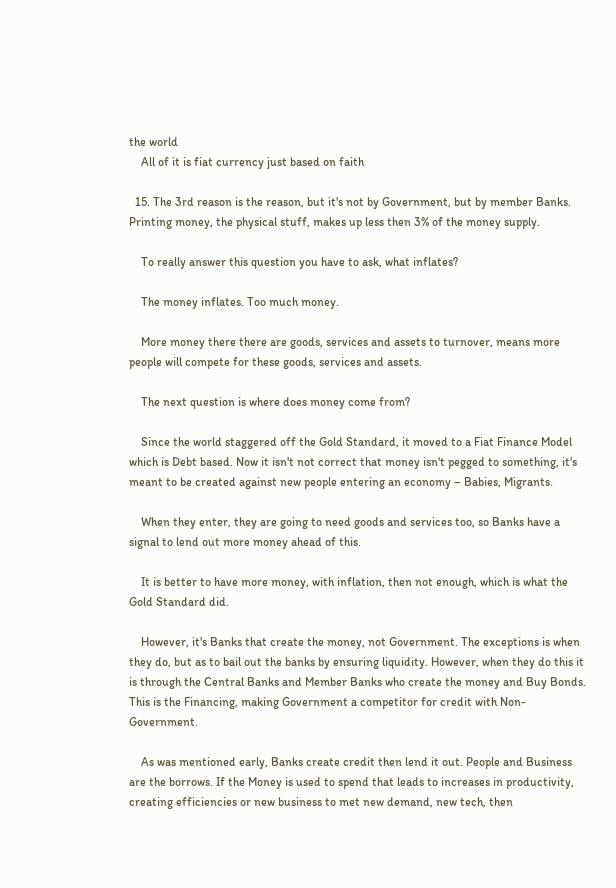the world
    All of it is fiat currency just based on faith

  15. The 3rd reason is the reason, but it's not by Government, but by member Banks. Printing money, the physical stuff, makes up less then 3% of the money supply.

    To really answer this question you have to ask, what inflates?

    The money inflates. Too much money.

    More money there there are goods, services and assets to turnover, means more people will compete for these goods, services and assets.

    The next question is where does money come from?

    Since the world staggered off the Gold Standard, it moved to a Fiat Finance Model which is Debt based. Now it isn't not correct that money isn't pegged to something, it's meant to be created against new people entering an economy – Babies, Migrants.

    When they enter, they are going to need goods and services too, so Banks have a signal to lend out more money ahead of this.

    It is better to have more money, with inflation, then not enough, which is what the Gold Standard did.

    However, it's Banks that create the money, not Government. The exceptions is when they do, but as to bail out the banks by ensuring liquidity. However, when they do this it is through the Central Banks and Member Banks who create the money and Buy Bonds. This is the Financing, making Government a competitor for credit with Non-Government.

    As was mentioned early, Banks create credit then lend it out. People and Business are the borrows. If the Money is used to spend that leads to increases in productivity, creating efficiencies or new business to met new demand, new tech, then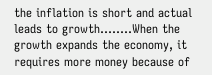the inflation is short and actual leads to growth……..When the growth expands the economy, it requires more money because of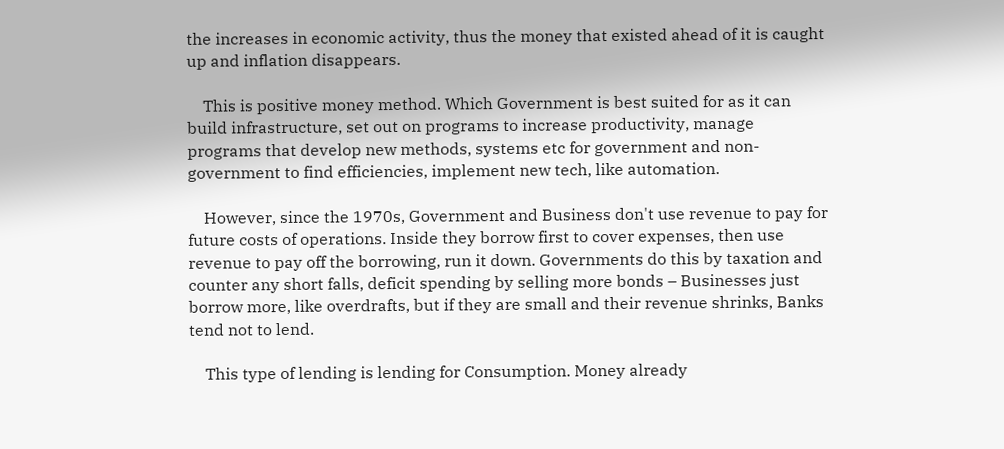the increases in economic activity, thus the money that existed ahead of it is caught up and inflation disappears.

    This is positive money method. Which Government is best suited for as it can build infrastructure, set out on programs to increase productivity, manage programs that develop new methods, systems etc for government and non-government to find efficiencies, implement new tech, like automation.

    However, since the 1970s, Government and Business don't use revenue to pay for future costs of operations. Inside they borrow first to cover expenses, then use revenue to pay off the borrowing, run it down. Governments do this by taxation and counter any short falls, deficit spending by selling more bonds – Businesses just borrow more, like overdrafts, but if they are small and their revenue shrinks, Banks tend not to lend.

    This type of lending is lending for Consumption. Money already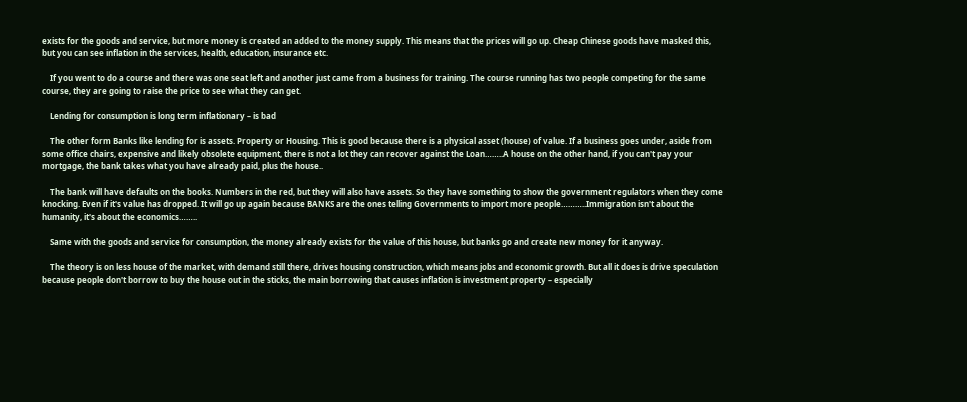exists for the goods and service, but more money is created an added to the money supply. This means that the prices will go up. Cheap Chinese goods have masked this, but you can see inflation in the services, health, education, insurance etc.

    If you went to do a course and there was one seat left and another just came from a business for training. The course running has two people competing for the same course, they are going to raise the price to see what they can get.

    Lending for consumption is long term inflationary – is bad

    The other form Banks like lending for is assets. Property or Housing. This is good because there is a physical asset (house) of value. If a business goes under, aside from some office chairs, expensive and likely obsolete equipment, there is not a lot they can recover against the Loan……..A house on the other hand, if you can't pay your mortgage, the bank takes what you have already paid, plus the house..

    The bank will have defaults on the books. Numbers in the red, but they will also have assets. So they have something to show the government regulators when they come knocking. Even if it's value has dropped. It will go up again because BANKS are the ones telling Governments to import more people………..Immigration isn't about the humanity, it's about the economics……..

    Same with the goods and service for consumption, the money already exists for the value of this house, but banks go and create new money for it anyway.

    The theory is on less house of the market, with demand still there, drives housing construction, which means jobs and economic growth. But all it does is drive speculation because people don't borrow to buy the house out in the sticks, the main borrowing that causes inflation is investment property – especially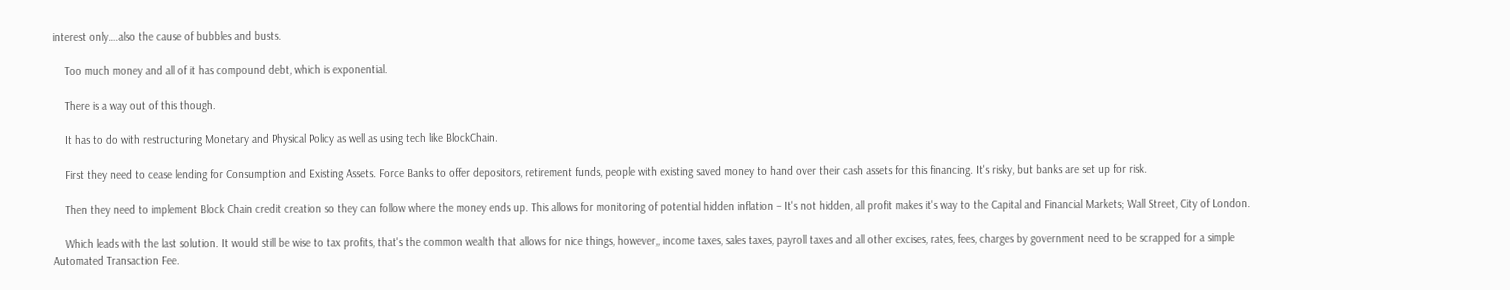interest only….also the cause of bubbles and busts.

    Too much money and all of it has compound debt, which is exponential.

    There is a way out of this though.

    It has to do with restructuring Monetary and Physical Policy as well as using tech like BlockChain.

    First they need to cease lending for Consumption and Existing Assets. Force Banks to offer depositors, retirement funds, people with existing saved money to hand over their cash assets for this financing. It's risky, but banks are set up for risk.

    Then they need to implement Block Chain credit creation so they can follow where the money ends up. This allows for monitoring of potential hidden inflation – It's not hidden, all profit makes it's way to the Capital and Financial Markets; Wall Street, City of London.

    Which leads with the last solution. It would still be wise to tax profits, that's the common wealth that allows for nice things, however,, income taxes, sales taxes, payroll taxes and all other excises, rates, fees, charges by government need to be scrapped for a simple Automated Transaction Fee.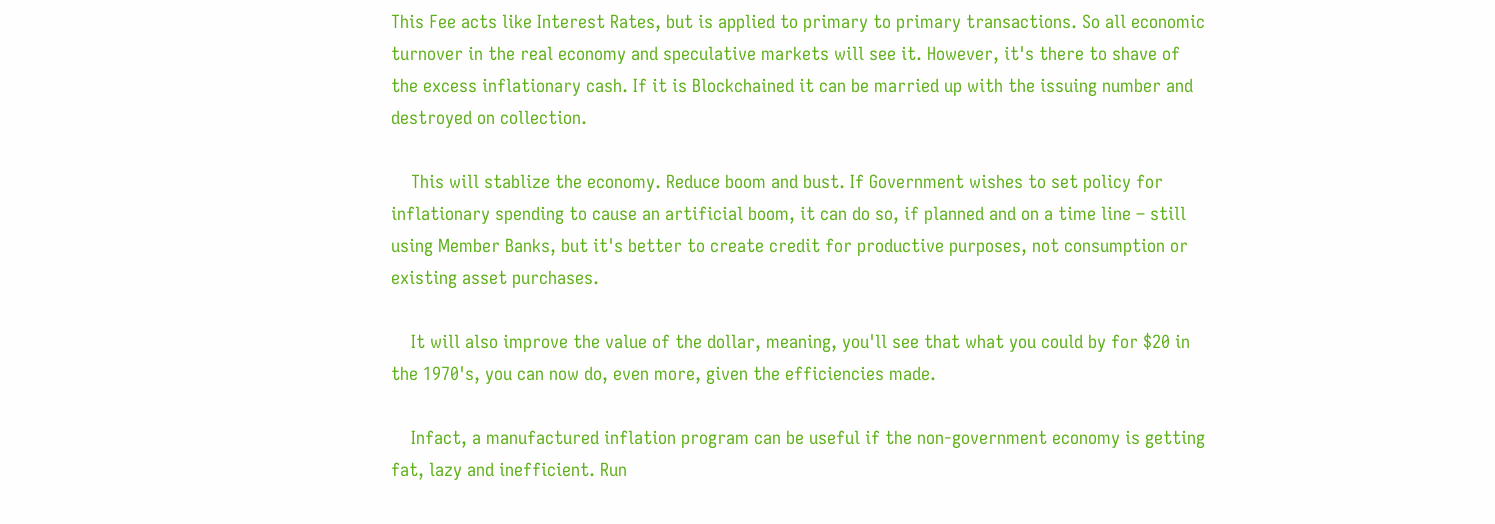This Fee acts like Interest Rates, but is applied to primary to primary transactions. So all economic turnover in the real economy and speculative markets will see it. However, it's there to shave of the excess inflationary cash. If it is Blockchained it can be married up with the issuing number and destroyed on collection.

    This will stablize the economy. Reduce boom and bust. If Government wishes to set policy for inflationary spending to cause an artificial boom, it can do so, if planned and on a time line – still using Member Banks, but it's better to create credit for productive purposes, not consumption or existing asset purchases.

    It will also improve the value of the dollar, meaning, you'll see that what you could by for $20 in the 1970's, you can now do, even more, given the efficiencies made.

    Infact, a manufactured inflation program can be useful if the non-government economy is getting fat, lazy and inefficient. Run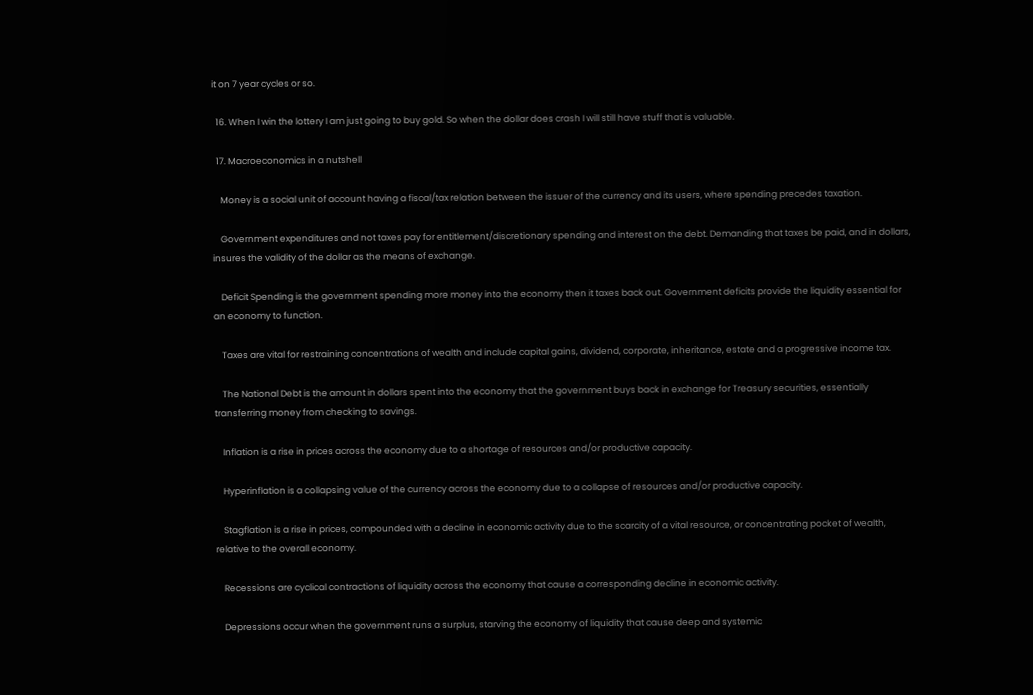it on 7 year cycles or so.

  16. When I win the lottery I am just going to buy gold. So when the dollar does crash I will still have stuff that is valuable.

  17. Macroeconomics in a nutshell

    Money is a social unit of account having a fiscal/tax relation between the issuer of the currency and its users, where spending precedes taxation.

    Government expenditures and not taxes pay for entitlement/discretionary spending and interest on the debt. Demanding that taxes be paid, and in dollars, insures the validity of the dollar as the means of exchange.

    Deficit Spending is the government spending more money into the economy then it taxes back out. Government deficits provide the liquidity essential for an economy to function.

    Taxes are vital for restraining concentrations of wealth and include capital gains, dividend, corporate, inheritance, estate and a progressive income tax.

    The National Debt is the amount in dollars spent into the economy that the government buys back in exchange for Treasury securities, essentially transferring money from checking to savings.

    Inflation is a rise in prices across the economy due to a shortage of resources and/or productive capacity.

    Hyperinflation is a collapsing value of the currency across the economy due to a collapse of resources and/or productive capacity.

    Stagflation is a rise in prices, compounded with a decline in economic activity due to the scarcity of a vital resource, or concentrating pocket of wealth, relative to the overall economy.

    Recessions are cyclical contractions of liquidity across the economy that cause a corresponding decline in economic activity.

    Depressions occur when the government runs a surplus, starving the economy of liquidity that cause deep and systemic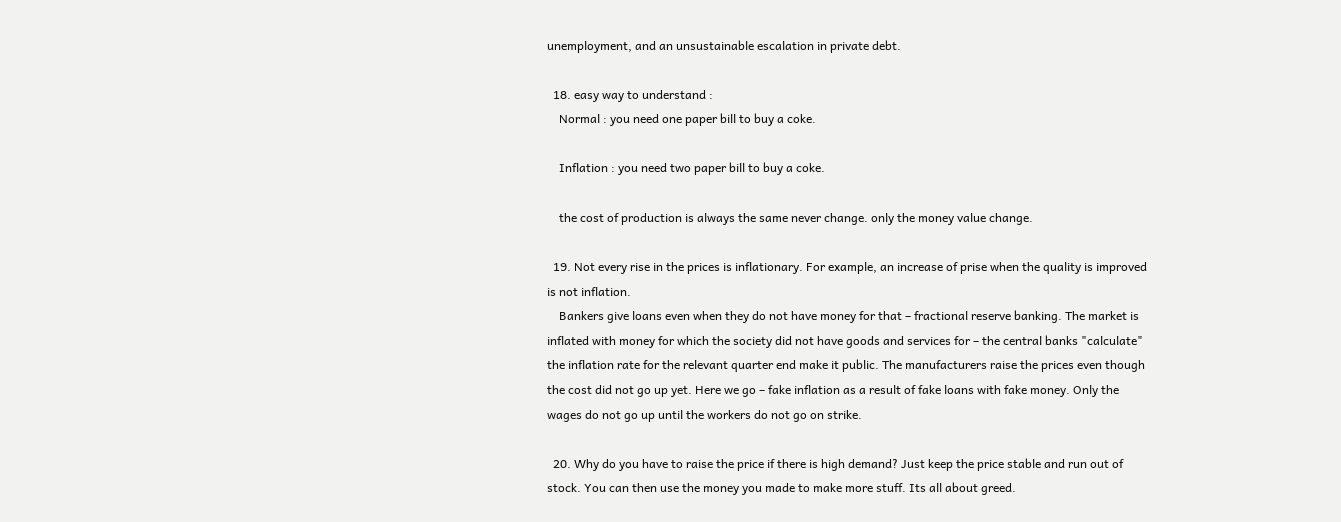unemployment, and an unsustainable escalation in private debt.

  18. easy way to understand :
    Normal : you need one paper bill to buy a coke.

    Inflation : you need two paper bill to buy a coke.

    the cost of production is always the same never change. only the money value change.

  19. Not every rise in the prices is inflationary. For example, an increase of prise when the quality is improved is not inflation.
    Bankers give loans even when they do not have money for that – fractional reserve banking. The market is inflated with money for which the society did not have goods and services for – the central banks "calculate" the inflation rate for the relevant quarter end make it public. The manufacturers raise the prices even though the cost did not go up yet. Here we go – fake inflation as a result of fake loans with fake money. Only the wages do not go up until the workers do not go on strike.

  20. Why do you have to raise the price if there is high demand? Just keep the price stable and run out of stock. You can then use the money you made to make more stuff. Its all about greed.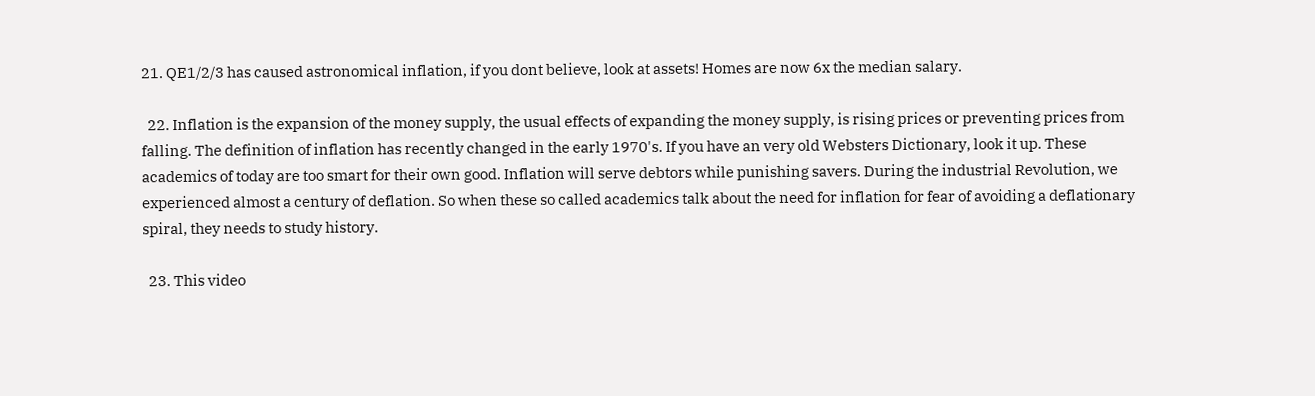21. QE1/2/3 has caused astronomical inflation, if you dont believe, look at assets! Homes are now 6x the median salary.

  22. Inflation is the expansion of the money supply, the usual effects of expanding the money supply, is rising prices or preventing prices from falling. The definition of inflation has recently changed in the early 1970's. If you have an very old Websters Dictionary, look it up. These academics of today are too smart for their own good. Inflation will serve debtors while punishing savers. During the industrial Revolution, we experienced almost a century of deflation. So when these so called academics talk about the need for inflation for fear of avoiding a deflationary spiral, they needs to study history.

  23. This video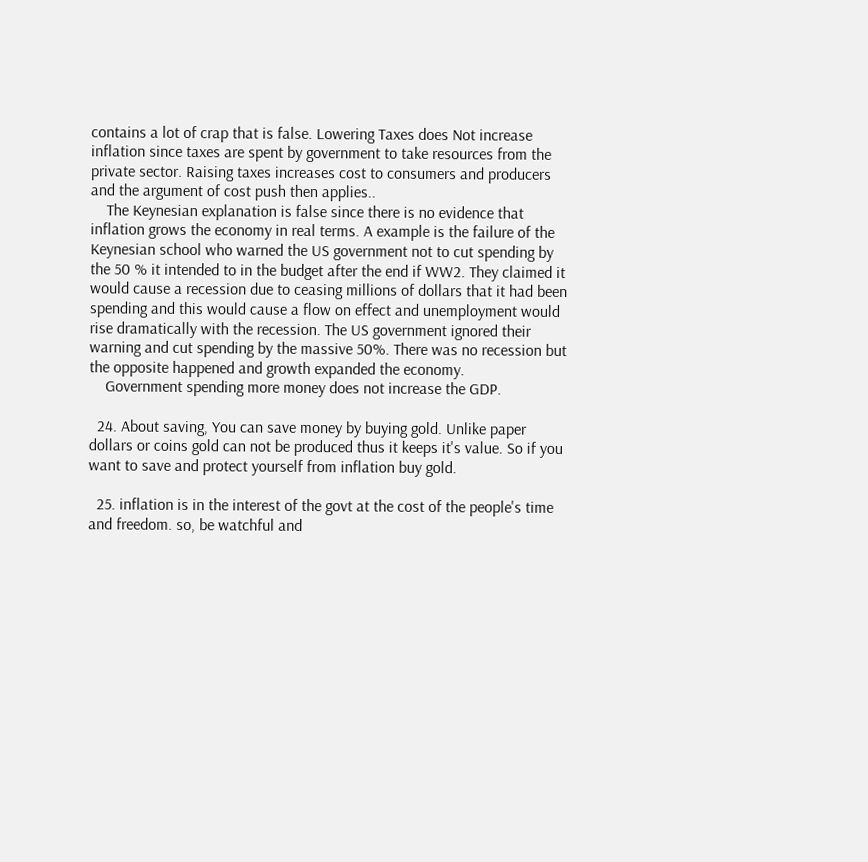contains a lot of crap that is false. Lowering Taxes does Not increase inflation since taxes are spent by government to take resources from the private sector. Raising taxes increases cost to consumers and producers and the argument of cost push then applies..
    The Keynesian explanation is false since there is no evidence that inflation grows the economy in real terms. A example is the failure of the Keynesian school who warned the US government not to cut spending by the 50 % it intended to in the budget after the end if WW2. They claimed it would cause a recession due to ceasing millions of dollars that it had been spending and this would cause a flow on effect and unemployment would rise dramatically with the recession. The US government ignored their warning and cut spending by the massive 50%. There was no recession but the opposite happened and growth expanded the economy.
    Government spending more money does not increase the GDP.

  24. About saving, You can save money by buying gold. Unlike paper dollars or coins gold can not be produced thus it keeps it's value. So if you want to save and protect yourself from inflation buy gold.

  25. inflation is in the interest of the govt at the cost of the people's time and freedom. so, be watchful and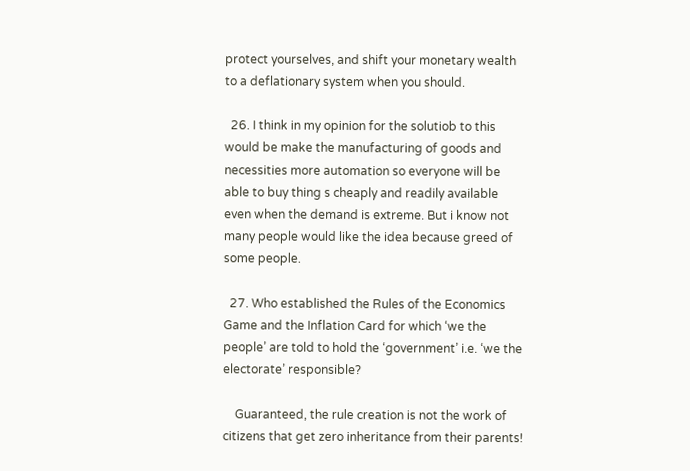protect yourselves, and shift your monetary wealth to a deflationary system when you should.

  26. I think in my opinion for the solutiob to this would be make the manufacturing of goods and necessities more automation so everyone will be able to buy thing s cheaply and readily available even when the demand is extreme. But i know not many people would like the idea because greed of some people.

  27. Who established the Rules of the Economics Game and the Inflation Card for which ‘we the people’ are told to hold the ‘government’ i.e. ‘we the electorate’ responsible?

    Guaranteed, the rule creation is not the work of citizens that get zero inheritance from their parents!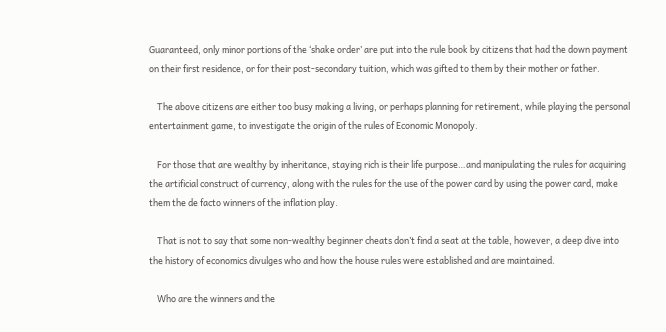Guaranteed, only minor portions of the ‘shake order’ are put into the rule book by citizens that had the down payment on their first residence, or for their post-secondary tuition, which was gifted to them by their mother or father.

    The above citizens are either too busy making a living, or perhaps planning for retirement, while playing the personal entertainment game, to investigate the origin of the rules of Economic Monopoly.

    For those that are wealthy by inheritance, staying rich is their life purpose…and manipulating the rules for acquiring the artificial construct of currency, along with the rules for the use of the power card by using the power card, make them the de facto winners of the inflation play.

    That is not to say that some non-wealthy beginner cheats don’t find a seat at the table, however, a deep dive into the history of economics divulges who and how the house rules were established and are maintained.

    Who are the winners and the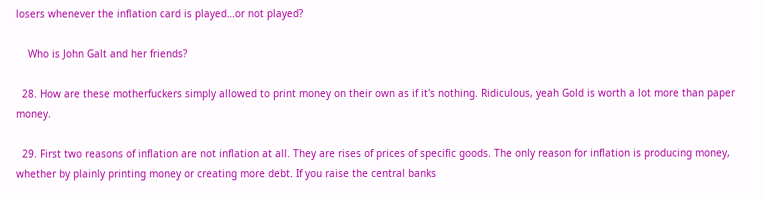losers whenever the inflation card is played…or not played?

    Who is John Galt and her friends?

  28. How are these motherfuckers simply allowed to print money on their own as if it's nothing. Ridiculous, yeah Gold is worth a lot more than paper money.

  29. First two reasons of inflation are not inflation at all. They are rises of prices of specific goods. The only reason for inflation is producing money, whether by plainly printing money or creating more debt. If you raise the central banks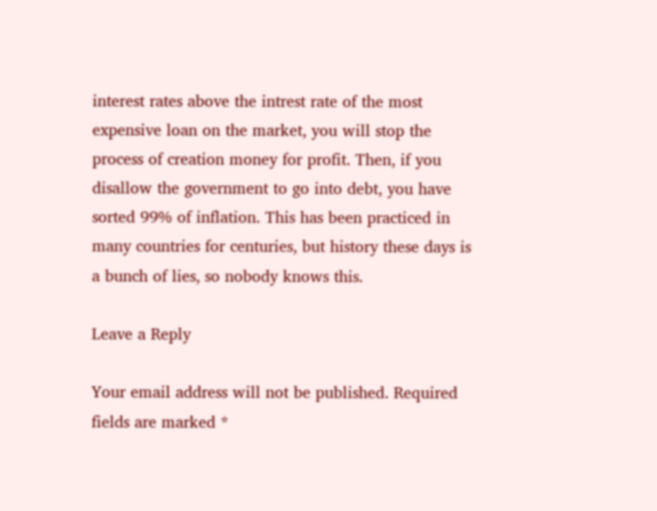interest rates above the intrest rate of the most expensive loan on the market, you will stop the process of creation money for profit. Then, if you disallow the government to go into debt, you have sorted 99% of inflation. This has been practiced in many countries for centuries, but history these days is a bunch of lies, so nobody knows this.

Leave a Reply

Your email address will not be published. Required fields are marked *